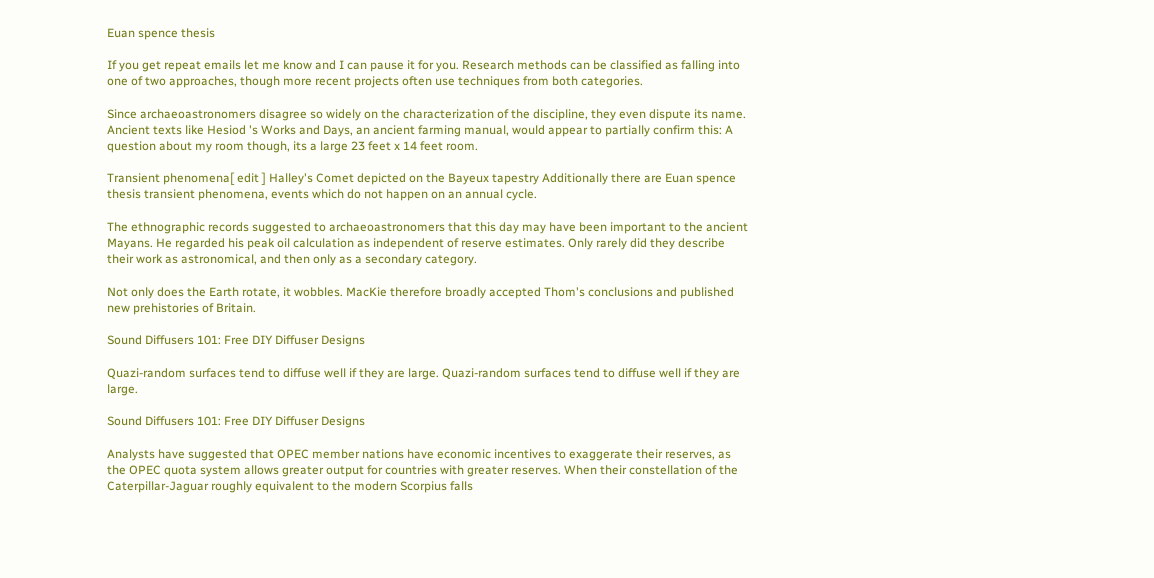Euan spence thesis

If you get repeat emails let me know and I can pause it for you. Research methods can be classified as falling into one of two approaches, though more recent projects often use techniques from both categories.

Since archaeoastronomers disagree so widely on the characterization of the discipline, they even dispute its name. Ancient texts like Hesiod 's Works and Days, an ancient farming manual, would appear to partially confirm this: A question about my room though, its a large 23 feet x 14 feet room.

Transient phenomena[ edit ] Halley's Comet depicted on the Bayeux tapestry Additionally there are Euan spence thesis transient phenomena, events which do not happen on an annual cycle.

The ethnographic records suggested to archaeoastronomers that this day may have been important to the ancient Mayans. He regarded his peak oil calculation as independent of reserve estimates. Only rarely did they describe their work as astronomical, and then only as a secondary category.

Not only does the Earth rotate, it wobbles. MacKie therefore broadly accepted Thom's conclusions and published new prehistories of Britain.

Sound Diffusers 101: Free DIY Diffuser Designs

Quazi-random surfaces tend to diffuse well if they are large. Quazi-random surfaces tend to diffuse well if they are large.

Sound Diffusers 101: Free DIY Diffuser Designs

Analysts have suggested that OPEC member nations have economic incentives to exaggerate their reserves, as the OPEC quota system allows greater output for countries with greater reserves. When their constellation of the Caterpillar-Jaguar roughly equivalent to the modern Scorpius falls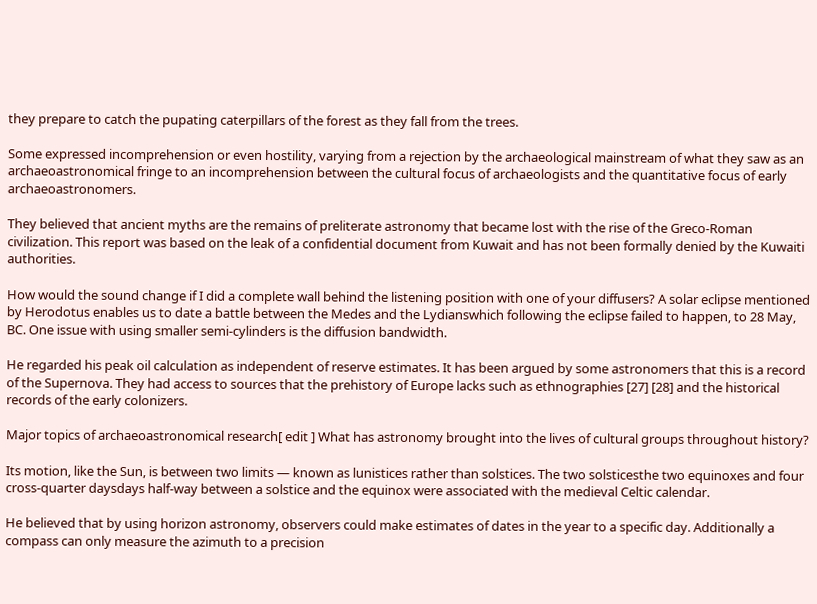they prepare to catch the pupating caterpillars of the forest as they fall from the trees.

Some expressed incomprehension or even hostility, varying from a rejection by the archaeological mainstream of what they saw as an archaeoastronomical fringe to an incomprehension between the cultural focus of archaeologists and the quantitative focus of early archaeoastronomers.

They believed that ancient myths are the remains of preliterate astronomy that became lost with the rise of the Greco-Roman civilization. This report was based on the leak of a confidential document from Kuwait and has not been formally denied by the Kuwaiti authorities.

How would the sound change if I did a complete wall behind the listening position with one of your diffusers? A solar eclipse mentioned by Herodotus enables us to date a battle between the Medes and the Lydianswhich following the eclipse failed to happen, to 28 May, BC. One issue with using smaller semi-cylinders is the diffusion bandwidth.

He regarded his peak oil calculation as independent of reserve estimates. It has been argued by some astronomers that this is a record of the Supernova. They had access to sources that the prehistory of Europe lacks such as ethnographies [27] [28] and the historical records of the early colonizers.

Major topics of archaeoastronomical research[ edit ] What has astronomy brought into the lives of cultural groups throughout history?

Its motion, like the Sun, is between two limits — known as lunistices rather than solstices. The two solsticesthe two equinoxes and four cross-quarter daysdays half-way between a solstice and the equinox were associated with the medieval Celtic calendar.

He believed that by using horizon astronomy, observers could make estimates of dates in the year to a specific day. Additionally a compass can only measure the azimuth to a precision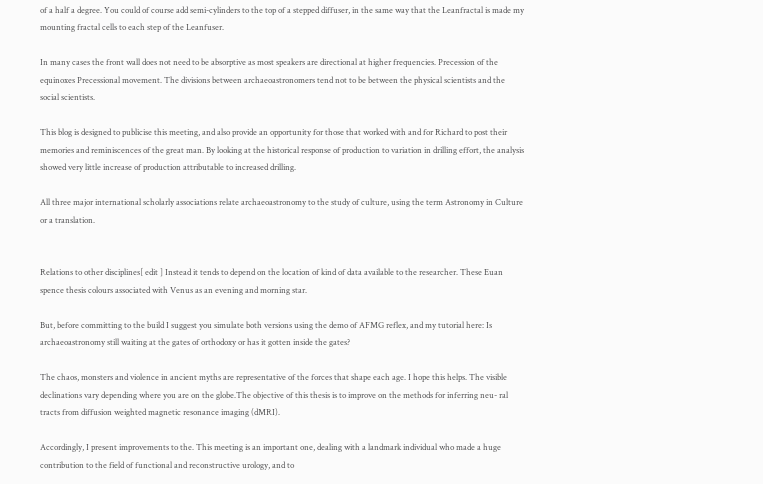of a half a degree. You could of course add semi-cylinders to the top of a stepped diffuser, in the same way that the Leanfractal is made my mounting fractal cells to each step of the Leanfuser.

In many cases the front wall does not need to be absorptive as most speakers are directional at higher frequencies. Precession of the equinoxes Precessional movement. The divisions between archaeoastronomers tend not to be between the physical scientists and the social scientists.

This blog is designed to publicise this meeting, and also provide an opportunity for those that worked with and for Richard to post their memories and reminiscences of the great man. By looking at the historical response of production to variation in drilling effort, the analysis showed very little increase of production attributable to increased drilling.

All three major international scholarly associations relate archaeoastronomy to the study of culture, using the term Astronomy in Culture or a translation.


Relations to other disciplines[ edit ] Instead it tends to depend on the location of kind of data available to the researcher. These Euan spence thesis colours associated with Venus as an evening and morning star.

But, before committing to the build I suggest you simulate both versions using the demo of AFMG reflex, and my tutorial here: Is archaeoastronomy still waiting at the gates of orthodoxy or has it gotten inside the gates?

The chaos, monsters and violence in ancient myths are representative of the forces that shape each age. I hope this helps. The visible declinations vary depending where you are on the globe.The objective of this thesis is to improve on the methods for inferring neu- ral tracts from diffusion weighted magnetic resonance imaging (dMRI).

Accordingly, I present improvements to the. This meeting is an important one, dealing with a landmark individual who made a huge contribution to the field of functional and reconstructive urology, and to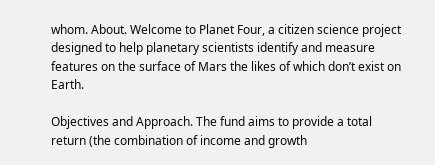whom. About. Welcome to Planet Four, a citizen science project designed to help planetary scientists identify and measure features on the surface of Mars the likes of which don’t exist on Earth.

Objectives and Approach. The fund aims to provide a total return (the combination of income and growth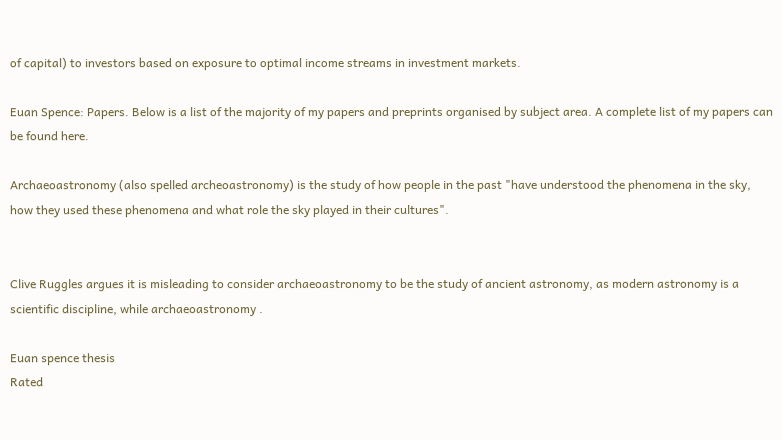of capital) to investors based on exposure to optimal income streams in investment markets.

Euan Spence: Papers. Below is a list of the majority of my papers and preprints organised by subject area. A complete list of my papers can be found here.

Archaeoastronomy (also spelled archeoastronomy) is the study of how people in the past "have understood the phenomena in the sky, how they used these phenomena and what role the sky played in their cultures".


Clive Ruggles argues it is misleading to consider archaeoastronomy to be the study of ancient astronomy, as modern astronomy is a scientific discipline, while archaeoastronomy .

Euan spence thesis
Rated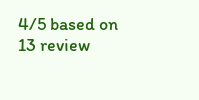4/5 based on 13 review